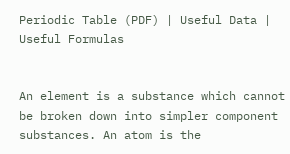Periodic Table (PDF) | Useful Data | Useful Formulas


An element is a substance which cannot be broken down into simpler component substances. An atom is the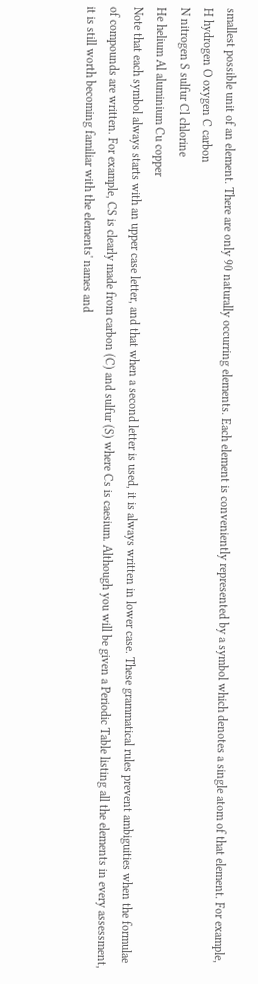smallest possible unit of an element. There are only 90 naturally occurring elements. Each element is conveniently represented by a symbol which denotes a single atom of that element. For example,
H hydrogen O oxygen C carbon
N nitrogen S sulfur Cl chlorine
He helium Al aluminium Cu copper
Note that each symbol always starts with an upper case letter, and that when a second letter is used, it is always written in lower case. These grammatical rules prevent ambiguities when the formulae of compounds are written. For example, CS is clearly made from carbon (C) and sulfur (S) where Cs is caesium. Although you will be given a Periodic Table listing all the elements in every assessment, it is still worth becoming familiar with the elements' names and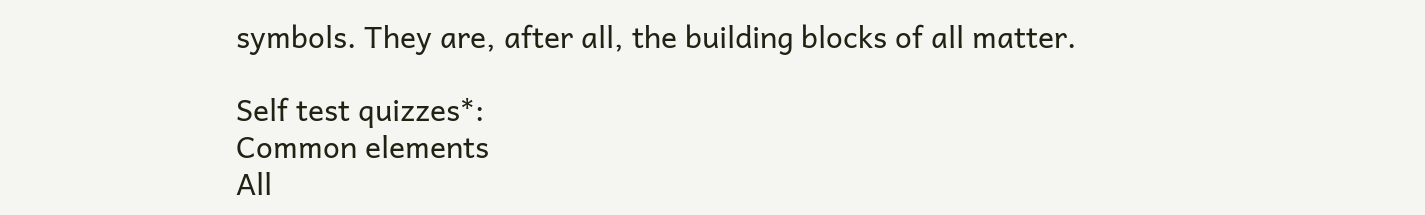symbols. They are, after all, the building blocks of all matter.

Self test quizzes*:
Common elements
All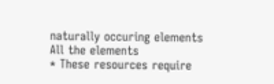naturally occuring elements
All the elements
* These resources require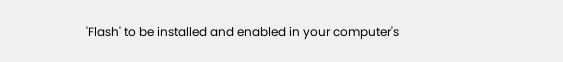'Flash' to be installed and enabled in your computer's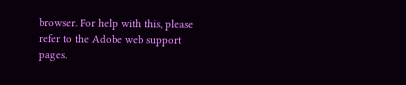browser. For help with this, please refer to the Adobe web support pages.